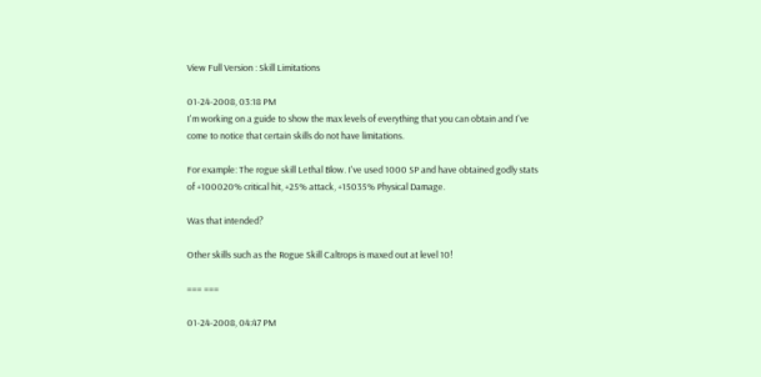View Full Version : Skill Limitations

01-24-2008, 03:18 PM
I'm working on a guide to show the max levels of everything that you can obtain and I've come to notice that certain skills do not have limitations.

For example: The rogue skill Lethal Blow. I've used 1000 SP and have obtained godly stats of +100020% critical hit, +25% attack, +15035% Physical Damage.

Was that intended?

Other skills such as the Rogue Skill Caltrops is maxed out at level 10!

=== ===

01-24-2008, 04:47 PM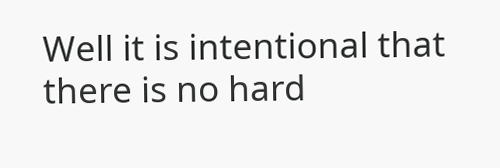Well it is intentional that there is no hard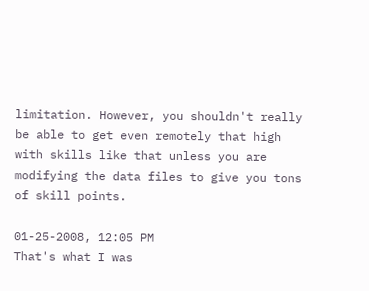limitation. However, you shouldn't really be able to get even remotely that high with skills like that unless you are modifying the data files to give you tons of skill points.

01-25-2008, 12:05 PM
That's what I was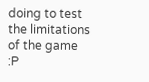doing to test the limitations of the game :P